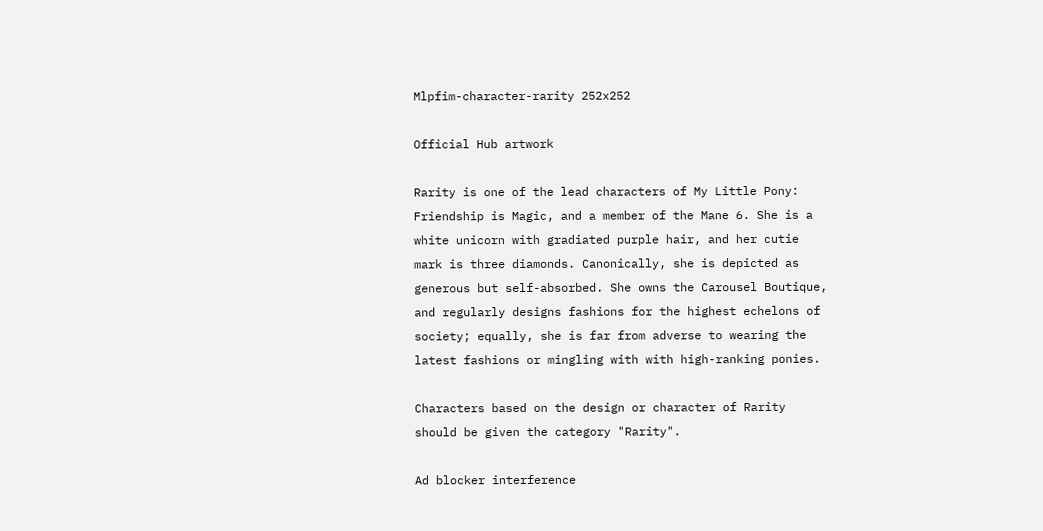Mlpfim-character-rarity 252x252

Official Hub artwork

Rarity is one of the lead characters of My Little Pony: Friendship is Magic, and a member of the Mane 6. She is a white unicorn with gradiated purple hair, and her cutie mark is three diamonds. Canonically, she is depicted as generous but self-absorbed. She owns the Carousel Boutique, and regularly designs fashions for the highest echelons of society; equally, she is far from adverse to wearing the latest fashions or mingling with with high-ranking ponies.

Characters based on the design or character of Rarity should be given the category "Rarity".

Ad blocker interference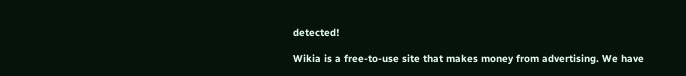detected!

Wikia is a free-to-use site that makes money from advertising. We have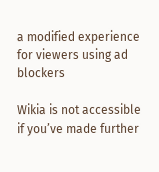a modified experience for viewers using ad blockers

Wikia is not accessible if you’ve made further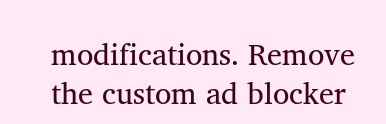modifications. Remove the custom ad blocker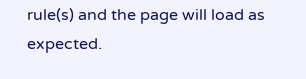rule(s) and the page will load as expected.